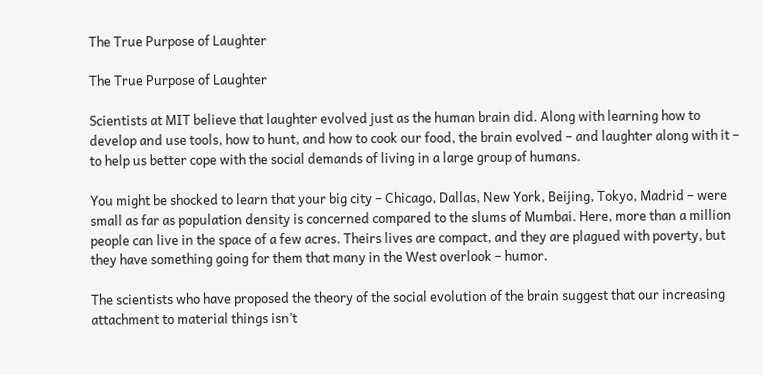The True Purpose of Laughter

The True Purpose of Laughter

Scientists at MIT believe that laughter evolved just as the human brain did. Along with learning how to develop and use tools, how to hunt, and how to cook our food, the brain evolved – and laughter along with it – to help us better cope with the social demands of living in a large group of humans.

You might be shocked to learn that your big city – Chicago, Dallas, New York, Beijing, Tokyo, Madrid – were small as far as population density is concerned compared to the slums of Mumbai. Here, more than a million people can live in the space of a few acres. Theirs lives are compact, and they are plagued with poverty, but they have something going for them that many in the West overlook – humor.

The scientists who have proposed the theory of the social evolution of the brain suggest that our increasing attachment to material things isn’t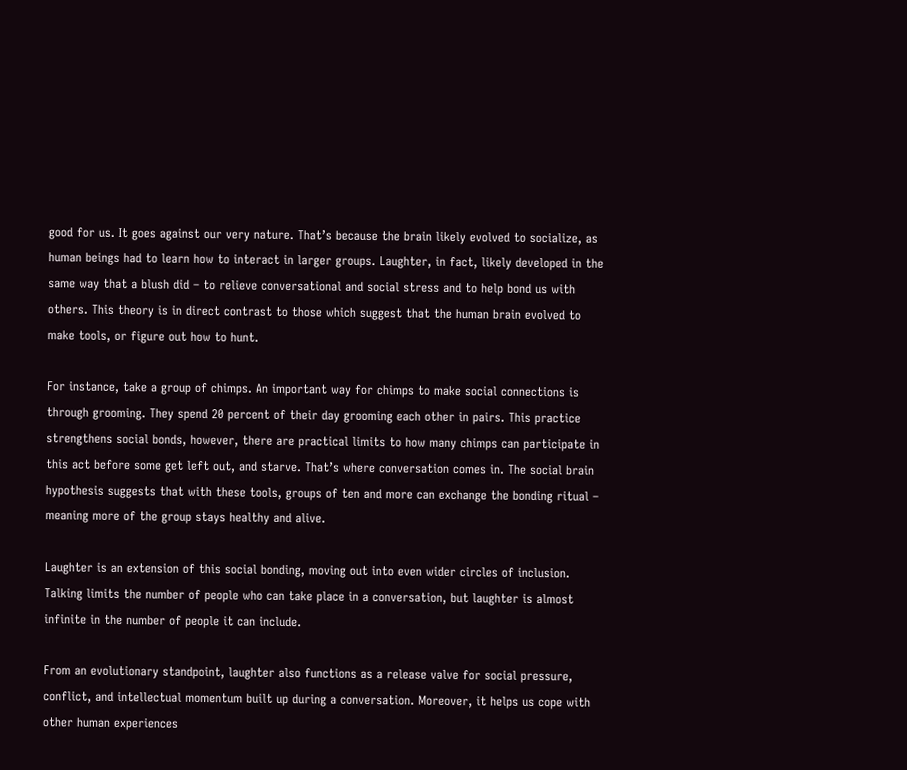good for us. It goes against our very nature. That’s because the brain likely evolved to socialize, as human beings had to learn how to interact in larger groups. Laughter, in fact, likely developed in the same way that a blush did – to relieve conversational and social stress and to help bond us with others. This theory is in direct contrast to those which suggest that the human brain evolved to make tools, or figure out how to hunt.

For instance, take a group of chimps. An important way for chimps to make social connections is through grooming. They spend 20 percent of their day grooming each other in pairs. This practice strengthens social bonds, however, there are practical limits to how many chimps can participate in this act before some get left out, and starve. That’s where conversation comes in. The social brain hypothesis suggests that with these tools, groups of ten and more can exchange the bonding ritual – meaning more of the group stays healthy and alive.

Laughter is an extension of this social bonding, moving out into even wider circles of inclusion. Talking limits the number of people who can take place in a conversation, but laughter is almost infinite in the number of people it can include.

From an evolutionary standpoint, laughter also functions as a release valve for social pressure, conflict, and intellectual momentum built up during a conversation. Moreover, it helps us cope with other human experiences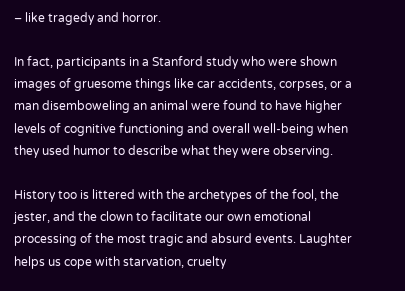– like tragedy and horror.

In fact, participants in a Stanford study who were shown images of gruesome things like car accidents, corpses, or a man disemboweling an animal were found to have higher levels of cognitive functioning and overall well-being when they used humor to describe what they were observing.

History too is littered with the archetypes of the fool, the jester, and the clown to facilitate our own emotional processing of the most tragic and absurd events. Laughter helps us cope with starvation, cruelty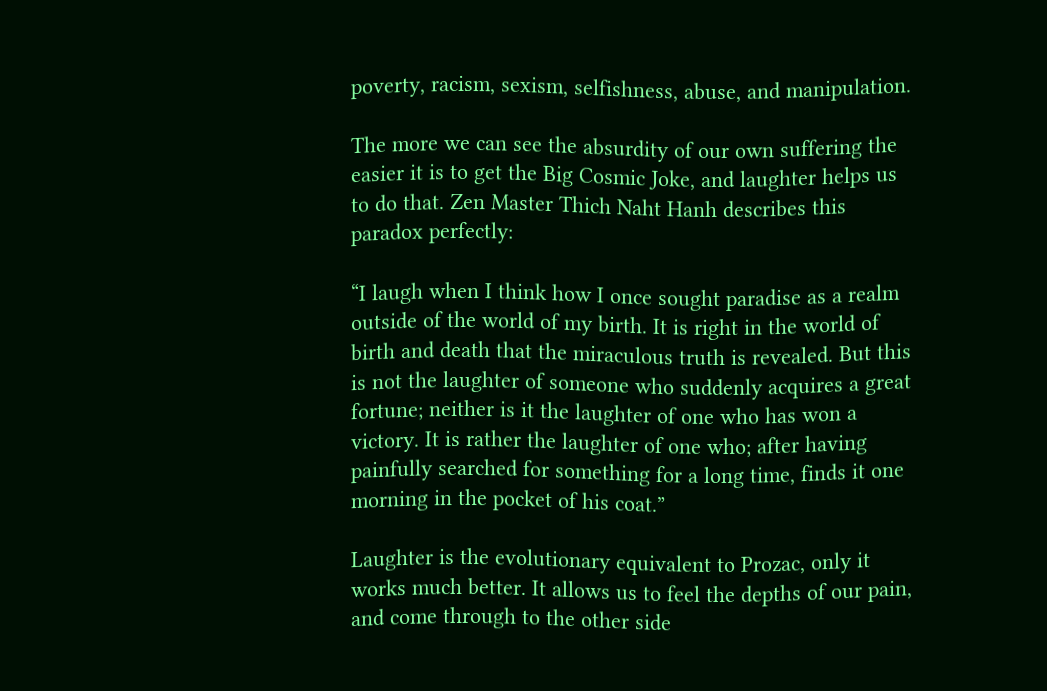poverty, racism, sexism, selfishness, abuse, and manipulation.

The more we can see the absurdity of our own suffering the easier it is to get the Big Cosmic Joke, and laughter helps us to do that. Zen Master Thich Naht Hanh describes this paradox perfectly:

“I laugh when I think how I once sought paradise as a realm outside of the world of my birth. It is right in the world of birth and death that the miraculous truth is revealed. But this is not the laughter of someone who suddenly acquires a great fortune; neither is it the laughter of one who has won a victory. It is rather the laughter of one who; after having painfully searched for something for a long time, finds it one morning in the pocket of his coat.”

Laughter is the evolutionary equivalent to Prozac, only it works much better. It allows us to feel the depths of our pain, and come through to the other side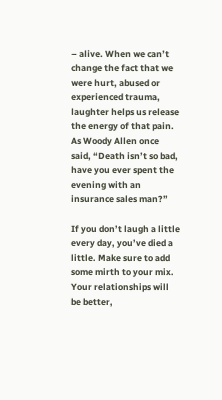– alive. When we can’t change the fact that we were hurt, abused or experienced trauma, laughter helps us release the energy of that pain. As Woody Allen once said, “Death isn’t so bad, have you ever spent the evening with an insurance sales man?”

If you don’t laugh a little every day, you’ve died a little. Make sure to add some mirth to your mix. Your relationships will be better,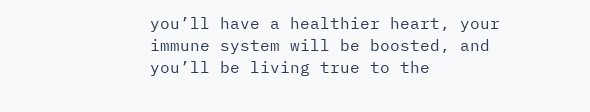you’ll have a healthier heart, your immune system will be boosted, and you’ll be living true to the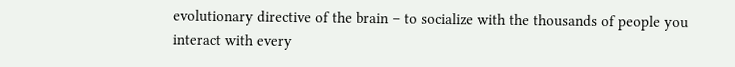evolutionary directive of the brain – to socialize with the thousands of people you interact with every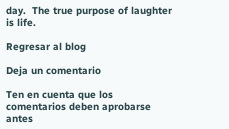day.  The true purpose of laughter is life.

Regresar al blog

Deja un comentario

Ten en cuenta que los comentarios deben aprobarse antes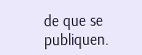de que se publiquen.